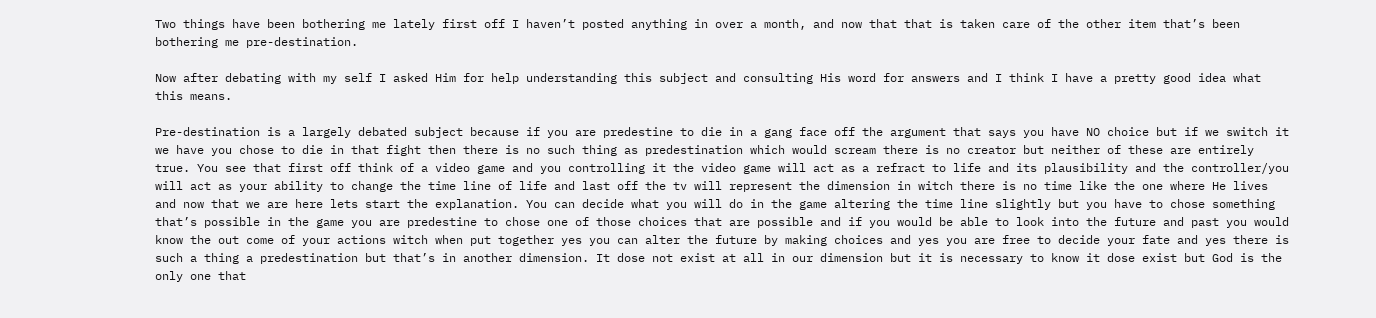Two things have been bothering me lately first off I haven’t posted anything in over a month, and now that that is taken care of the other item that’s been bothering me pre-destination.

Now after debating with my self I asked Him for help understanding this subject and consulting His word for answers and I think I have a pretty good idea what this means.

Pre-destination is a largely debated subject because if you are predestine to die in a gang face off the argument that says you have NO choice but if we switch it we have you chose to die in that fight then there is no such thing as predestination which would scream there is no creator but neither of these are entirely true. You see that first off think of a video game and you controlling it the video game will act as a refract to life and its plausibility and the controller/you will act as your ability to change the time line of life and last off the tv will represent the dimension in witch there is no time like the one where He lives and now that we are here lets start the explanation. You can decide what you will do in the game altering the time line slightly but you have to chose something that’s possible in the game you are predestine to chose one of those choices that are possible and if you would be able to look into the future and past you would know the out come of your actions witch when put together yes you can alter the future by making choices and yes you are free to decide your fate and yes there is such a thing a predestination but that’s in another dimension. It dose not exist at all in our dimension but it is necessary to know it dose exist but God is the only one that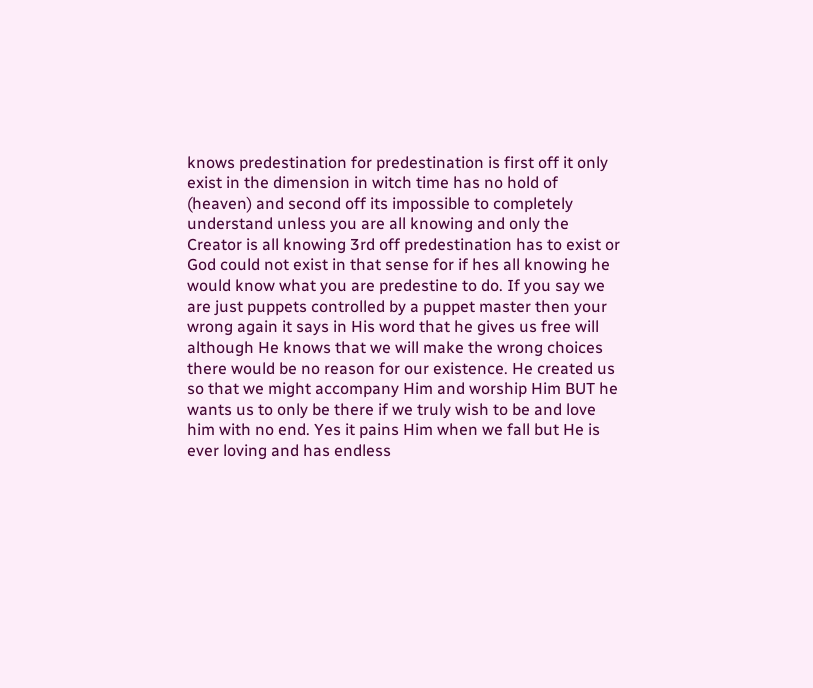knows predestination for predestination is first off it only exist in the dimension in witch time has no hold of (heaven) and second off its impossible to completely understand unless you are all knowing and only the Creator is all knowing 3rd off predestination has to exist or God could not exist in that sense for if hes all knowing he would know what you are predestine to do. If you say we are just puppets controlled by a puppet master then your wrong again it says in His word that he gives us free will although He knows that we will make the wrong choices there would be no reason for our existence. He created us so that we might accompany Him and worship Him BUT he wants us to only be there if we truly wish to be and love him with no end. Yes it pains Him when we fall but He is ever loving and has endless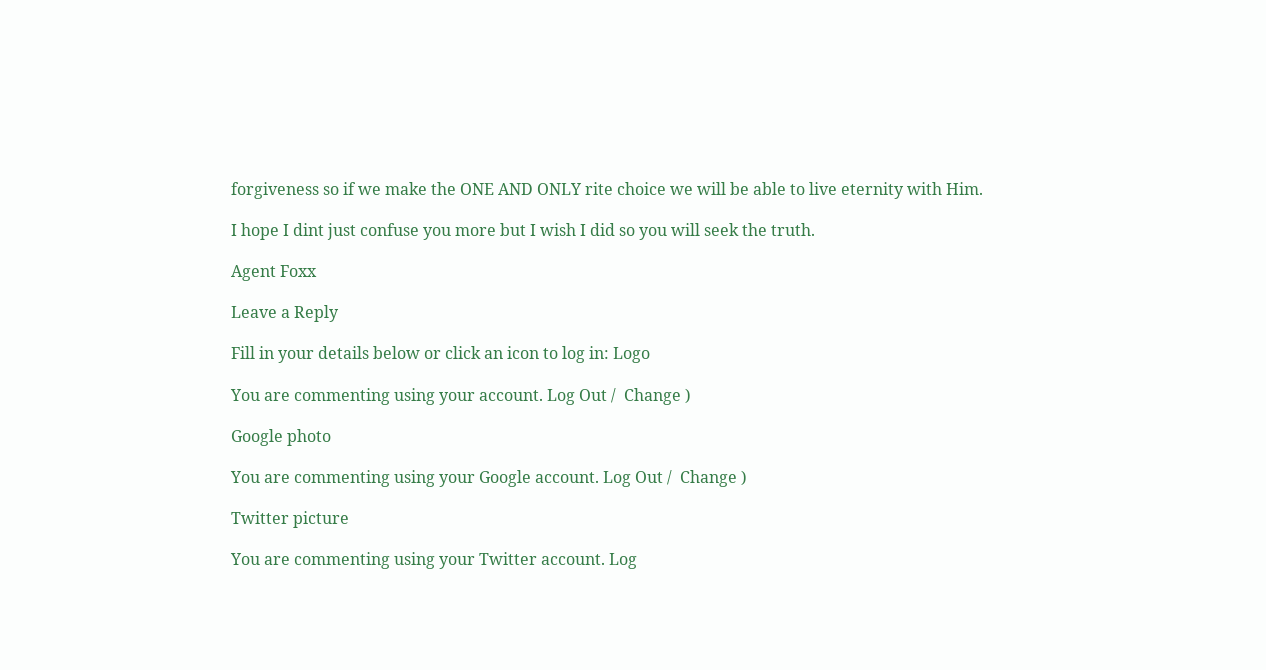forgiveness so if we make the ONE AND ONLY rite choice we will be able to live eternity with Him.

I hope I dint just confuse you more but I wish I did so you will seek the truth.

Agent Foxx

Leave a Reply

Fill in your details below or click an icon to log in: Logo

You are commenting using your account. Log Out /  Change )

Google photo

You are commenting using your Google account. Log Out /  Change )

Twitter picture

You are commenting using your Twitter account. Log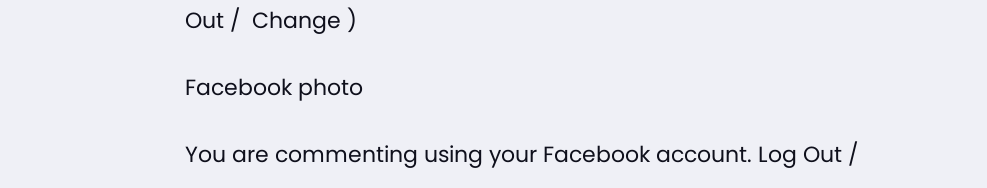Out /  Change )

Facebook photo

You are commenting using your Facebook account. Log Out /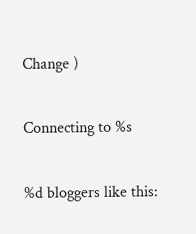Change )

Connecting to %s

%d bloggers like this: